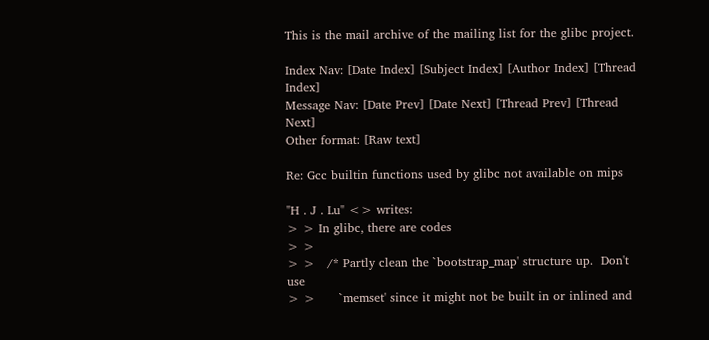This is the mail archive of the mailing list for the glibc project.

Index Nav: [Date Index] [Subject Index] [Author Index] [Thread Index]
Message Nav: [Date Prev] [Date Next] [Thread Prev] [Thread Next]
Other format: [Raw text]

Re: Gcc builtin functions used by glibc not available on mips

"H . J . Lu" <> writes:
> > In glibc, there are codes
> >
> >   /* Partly clean the `bootstrap_map' structure up.  Don't use
> >      `memset' since it might not be built in or inlined and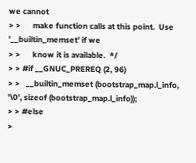we cannot
> >      make function calls at this point.  Use '__builtin_memset' if we
> >      know it is available.  */
> > #if __GNUC_PREREQ (2, 96)
> >   __builtin_memset (bootstrap_map.l_info, '\0', sizeof (bootstrap_map.l_info));
> > #else
>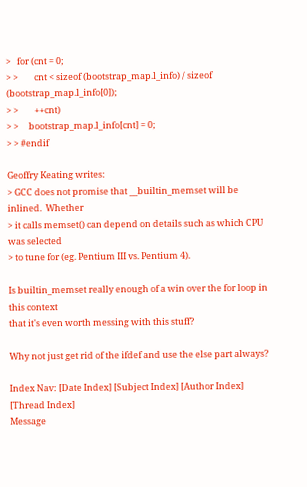>   for (cnt = 0;
> >        cnt < sizeof (bootstrap_map.l_info) / sizeof (bootstrap_map.l_info[0]);
> >        ++cnt)
> >     bootstrap_map.l_info[cnt] = 0;
> > #endif

Geoffry Keating writes:
> GCC does not promise that __builtin_memset will be inlined.  Whether
> it calls memset() can depend on details such as which CPU was selected
> to tune for (eg. Pentium III vs. Pentium 4).

Is builtin_memset really enough of a win over the for loop in this context
that it's even worth messing with this stuff?

Why not just get rid of the ifdef and use the else part always?

Index Nav: [Date Index] [Subject Index] [Author Index] [Thread Index]
Message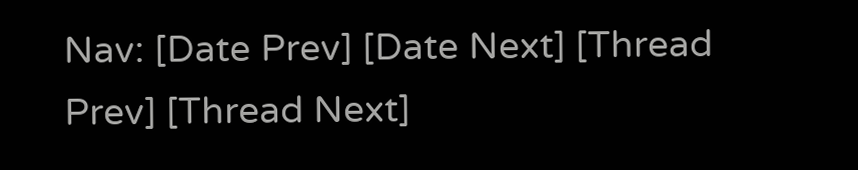Nav: [Date Prev] [Date Next] [Thread Prev] [Thread Next]